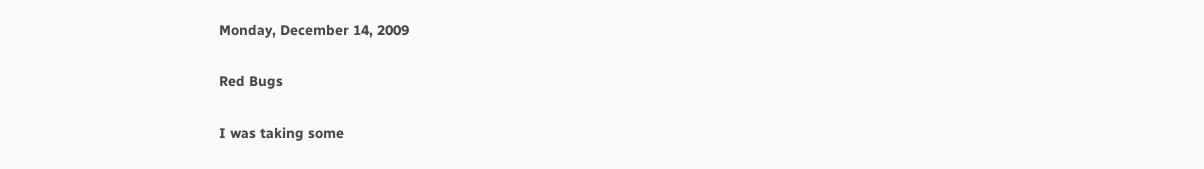Monday, December 14, 2009

Red Bugs

I was taking some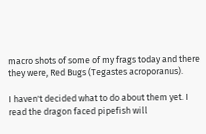macro shots of some of my frags today and there they were, Red Bugs (Tegastes acroporanus).

I haven't decided what to do about them yet. I read the dragon faced pipefish will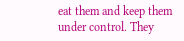eat them and keep them under control. They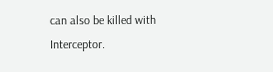can also be killed with Interceptor.